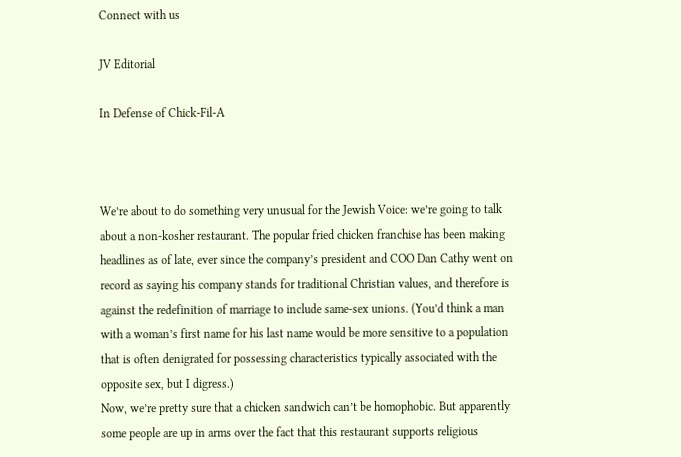Connect with us

JV Editorial

In Defense of Chick-Fil-A



We’re about to do something very unusual for the Jewish Voice: we’re going to talk about a non-kosher restaurant. The popular fried chicken franchise has been making headlines as of late, ever since the company’s president and COO Dan Cathy went on record as saying his company stands for traditional Christian values, and therefore is against the redefinition of marriage to include same-sex unions. (You’d think a man with a woman’s first name for his last name would be more sensitive to a population that is often denigrated for possessing characteristics typically associated with the opposite sex, but I digress.)
Now, we’re pretty sure that a chicken sandwich can’t be homophobic. But apparently some people are up in arms over the fact that this restaurant supports religious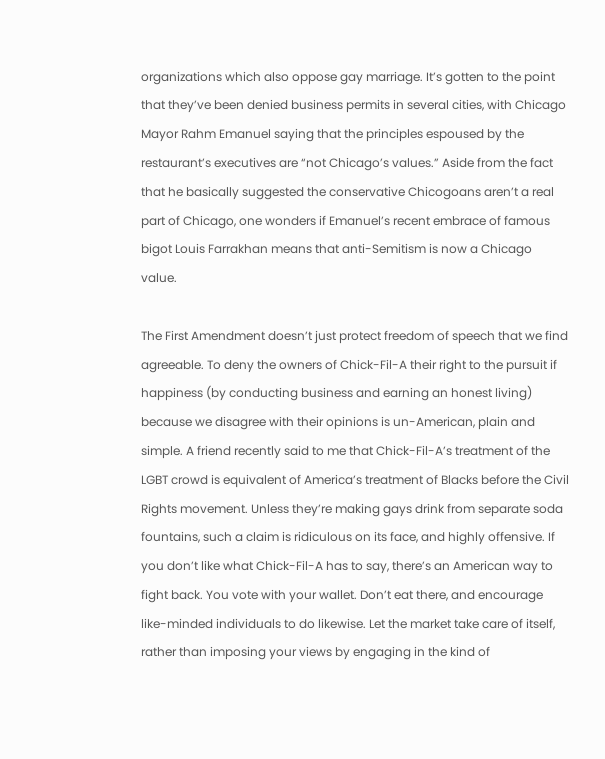organizations which also oppose gay marriage. It’s gotten to the point that they’ve been denied business permits in several cities, with Chicago Mayor Rahm Emanuel saying that the principles espoused by the restaurant’s executives are “not Chicago’s values.” Aside from the fact that he basically suggested the conservative Chicogoans aren’t a real part of Chicago, one wonders if Emanuel’s recent embrace of famous bigot Louis Farrakhan means that anti-Semitism is now a Chicago value.

The First Amendment doesn’t just protect freedom of speech that we find agreeable. To deny the owners of Chick-Fil-A their right to the pursuit if happiness (by conducting business and earning an honest living) because we disagree with their opinions is un-American, plain and simple. A friend recently said to me that Chick-Fil-A’s treatment of the LGBT crowd is equivalent of America’s treatment of Blacks before the Civil Rights movement. Unless they’re making gays drink from separate soda fountains, such a claim is ridiculous on its face, and highly offensive. If you don’t like what Chick-Fil-A has to say, there’s an American way to fight back. You vote with your wallet. Don’t eat there, and encourage like-minded individuals to do likewise. Let the market take care of itself, rather than imposing your views by engaging in the kind of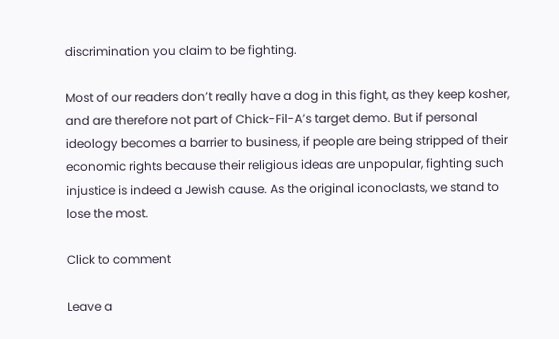discrimination you claim to be fighting.

Most of our readers don’t really have a dog in this fight, as they keep kosher, and are therefore not part of Chick-Fil-A’s target demo. But if personal ideology becomes a barrier to business, if people are being stripped of their economic rights because their religious ideas are unpopular, fighting such injustice is indeed a Jewish cause. As the original iconoclasts, we stand to lose the most.

Click to comment

Leave a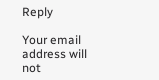Reply

Your email address will not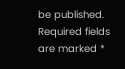be published. Required fields are marked *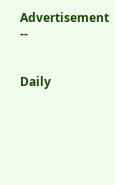Advertisement --


Daily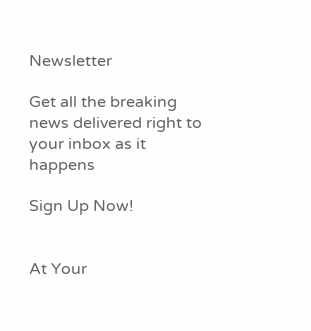Newsletter

Get all the breaking news delivered right to your inbox as it happens

Sign Up Now!


At Your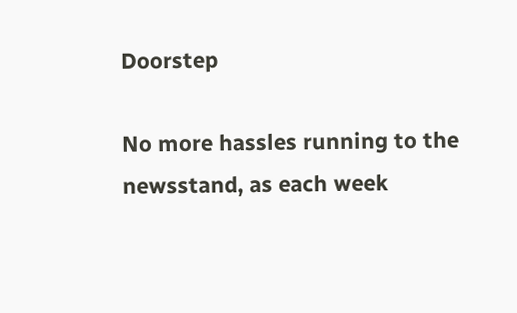Doorstep

No more hassles running to the newsstand, as each week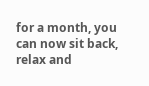for a month, you can now sit back, relax and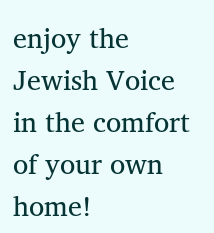enjoy the Jewish Voice in the comfort of your own home!